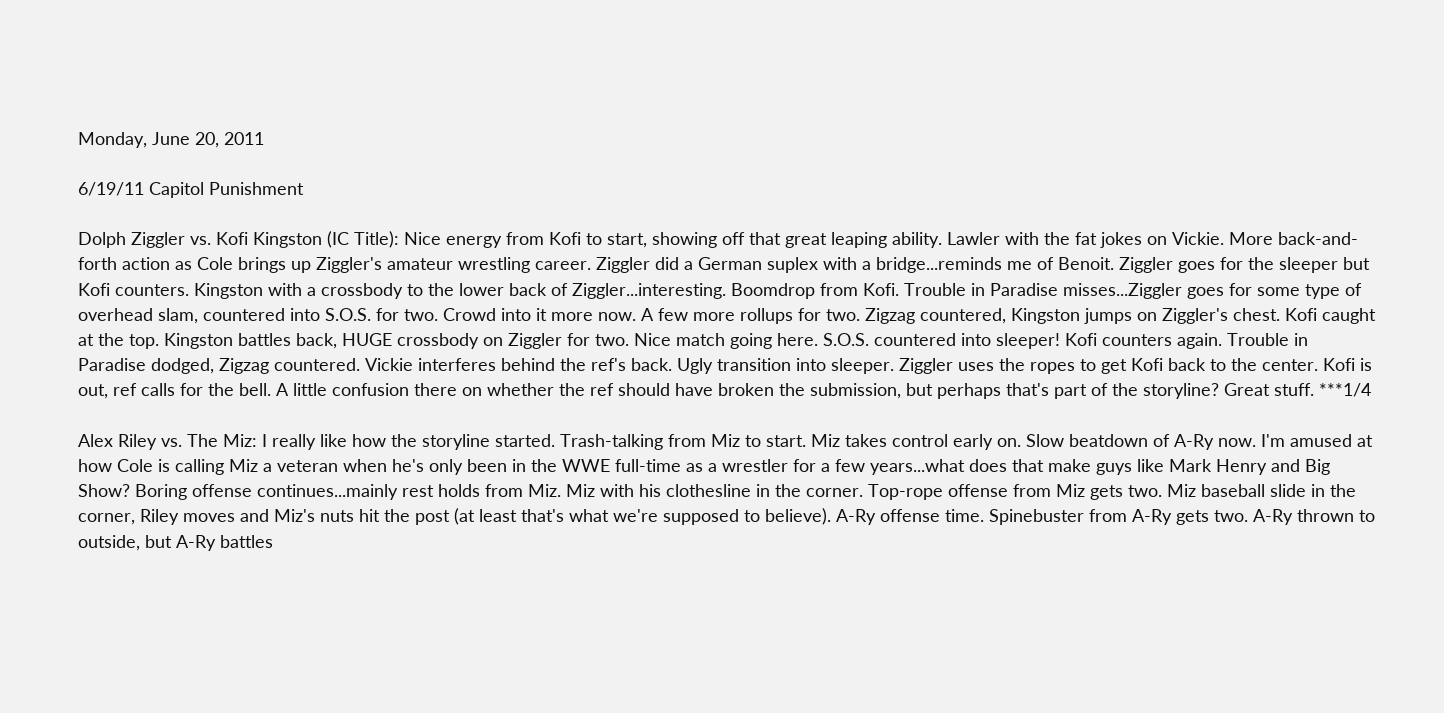Monday, June 20, 2011

6/19/11 Capitol Punishment

Dolph Ziggler vs. Kofi Kingston (IC Title): Nice energy from Kofi to start, showing off that great leaping ability. Lawler with the fat jokes on Vickie. More back-and-forth action as Cole brings up Ziggler's amateur wrestling career. Ziggler did a German suplex with a bridge...reminds me of Benoit. Ziggler goes for the sleeper but Kofi counters. Kingston with a crossbody to the lower back of Ziggler...interesting. Boomdrop from Kofi. Trouble in Paradise misses...Ziggler goes for some type of overhead slam, countered into S.O.S. for two. Crowd into it more now. A few more rollups for two. Zigzag countered, Kingston jumps on Ziggler's chest. Kofi caught at the top. Kingston battles back, HUGE crossbody on Ziggler for two. Nice match going here. S.O.S. countered into sleeper! Kofi counters again. Trouble in Paradise dodged, Zigzag countered. Vickie interferes behind the ref's back. Ugly transition into sleeper. Ziggler uses the ropes to get Kofi back to the center. Kofi is out, ref calls for the bell. A little confusion there on whether the ref should have broken the submission, but perhaps that's part of the storyline? Great stuff. ***1/4

Alex Riley vs. The Miz: I really like how the storyline started. Trash-talking from Miz to start. Miz takes control early on. Slow beatdown of A-Ry now. I'm amused at how Cole is calling Miz a veteran when he's only been in the WWE full-time as a wrestler for a few years...what does that make guys like Mark Henry and Big Show? Boring offense continues...mainly rest holds from Miz. Miz with his clothesline in the corner. Top-rope offense from Miz gets two. Miz baseball slide in the corner, Riley moves and Miz's nuts hit the post (at least that's what we're supposed to believe). A-Ry offense time. Spinebuster from A-Ry gets two. A-Ry thrown to outside, but A-Ry battles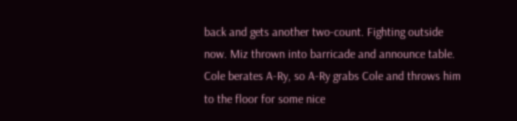back and gets another two-count. Fighting outside now. Miz thrown into barricade and announce table. Cole berates A-Ry, so A-Ry grabs Cole and throws him to the floor for some nice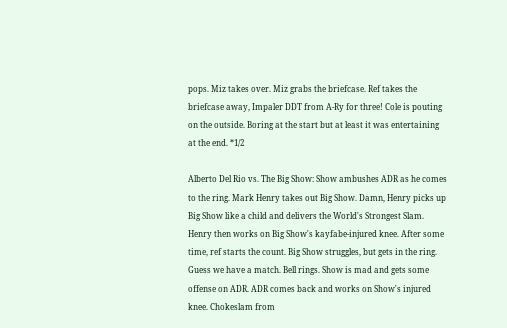pops. Miz takes over. Miz grabs the briefcase. Ref takes the briefcase away, Impaler DDT from A-Ry for three! Cole is pouting on the outside. Boring at the start but at least it was entertaining at the end. *1/2

Alberto Del Rio vs. The Big Show: Show ambushes ADR as he comes to the ring. Mark Henry takes out Big Show. Damn, Henry picks up Big Show like a child and delivers the World's Strongest Slam. Henry then works on Big Show's kayfabe-injured knee. After some time, ref starts the count. Big Show struggles, but gets in the ring. Guess we have a match. Bell rings. Show is mad and gets some offense on ADR. ADR comes back and works on Show's injured knee. Chokeslam from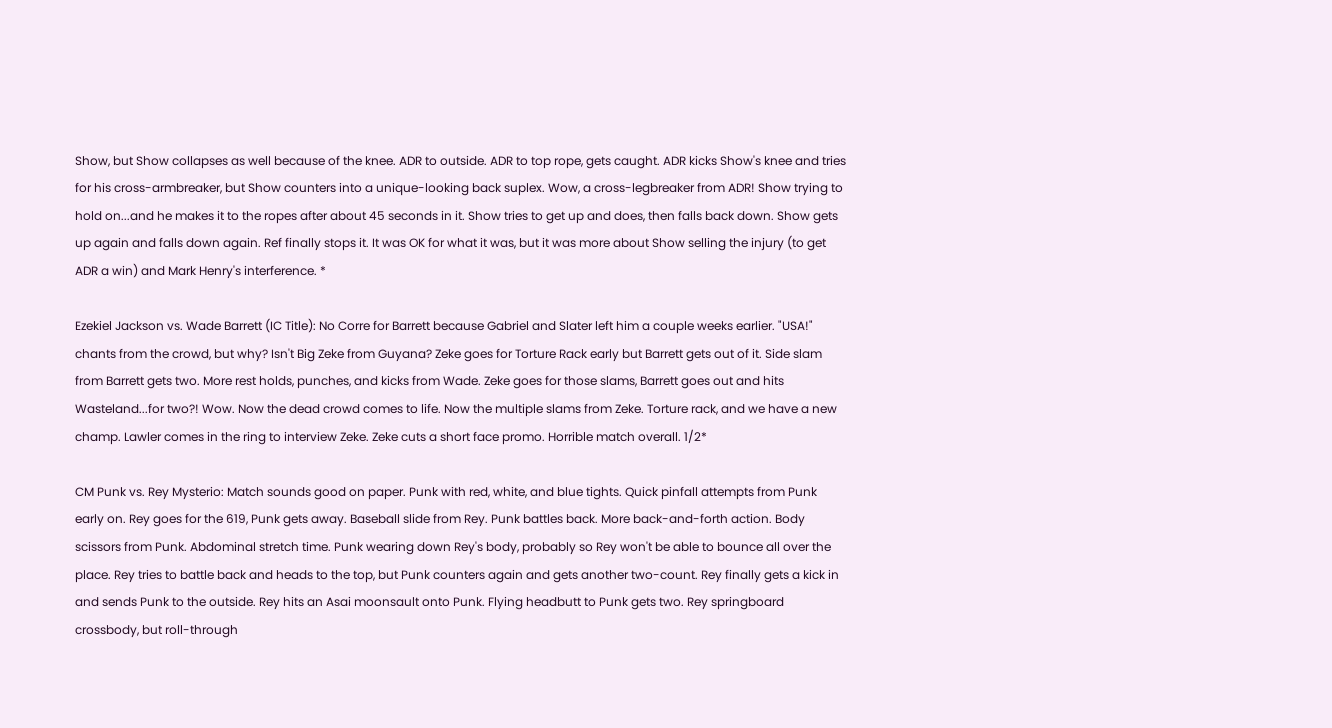Show, but Show collapses as well because of the knee. ADR to outside. ADR to top rope, gets caught. ADR kicks Show's knee and tries for his cross-armbreaker, but Show counters into a unique-looking back suplex. Wow, a cross-legbreaker from ADR! Show trying to hold on...and he makes it to the ropes after about 45 seconds in it. Show tries to get up and does, then falls back down. Show gets up again and falls down again. Ref finally stops it. It was OK for what it was, but it was more about Show selling the injury (to get ADR a win) and Mark Henry's interference. *

Ezekiel Jackson vs. Wade Barrett (IC Title): No Corre for Barrett because Gabriel and Slater left him a couple weeks earlier. "USA!" chants from the crowd, but why? Isn't Big Zeke from Guyana? Zeke goes for Torture Rack early but Barrett gets out of it. Side slam from Barrett gets two. More rest holds, punches, and kicks from Wade. Zeke goes for those slams, Barrett goes out and hits Wasteland...for two?! Wow. Now the dead crowd comes to life. Now the multiple slams from Zeke. Torture rack, and we have a new champ. Lawler comes in the ring to interview Zeke. Zeke cuts a short face promo. Horrible match overall. 1/2*

CM Punk vs. Rey Mysterio: Match sounds good on paper. Punk with red, white, and blue tights. Quick pinfall attempts from Punk early on. Rey goes for the 619, Punk gets away. Baseball slide from Rey. Punk battles back. More back-and-forth action. Body scissors from Punk. Abdominal stretch time. Punk wearing down Rey's body, probably so Rey won't be able to bounce all over the place. Rey tries to battle back and heads to the top, but Punk counters again and gets another two-count. Rey finally gets a kick in and sends Punk to the outside. Rey hits an Asai moonsault onto Punk. Flying headbutt to Punk gets two. Rey springboard crossbody, but roll-through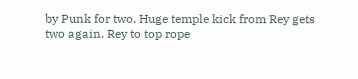by Punk for two. Huge temple kick from Rey gets two again. Rey to top rope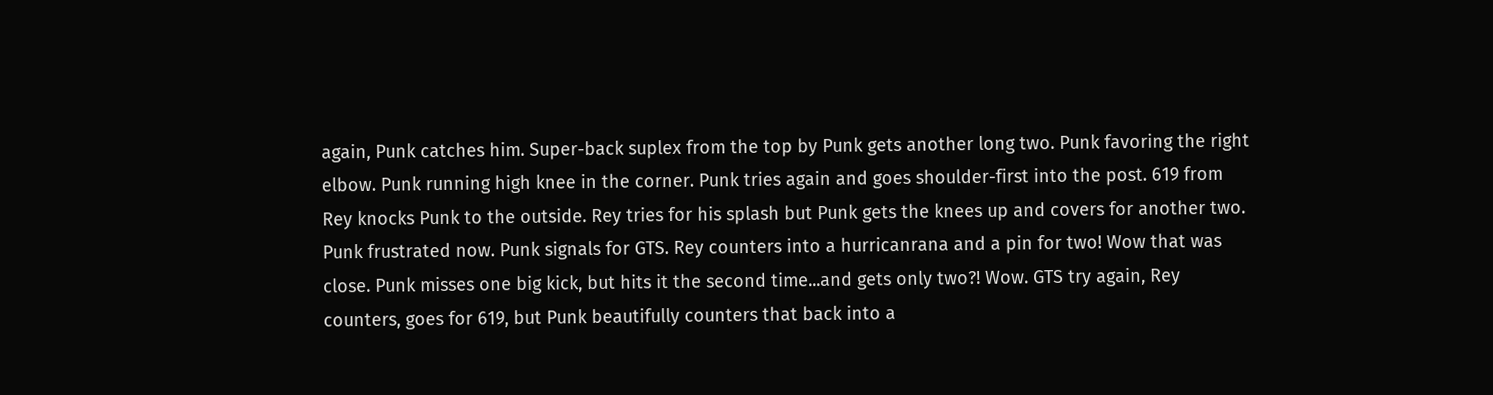again, Punk catches him. Super-back suplex from the top by Punk gets another long two. Punk favoring the right elbow. Punk running high knee in the corner. Punk tries again and goes shoulder-first into the post. 619 from Rey knocks Punk to the outside. Rey tries for his splash but Punk gets the knees up and covers for another two. Punk frustrated now. Punk signals for GTS. Rey counters into a hurricanrana and a pin for two! Wow that was close. Punk misses one big kick, but hits it the second time...and gets only two?! Wow. GTS try again, Rey counters, goes for 619, but Punk beautifully counters that back into a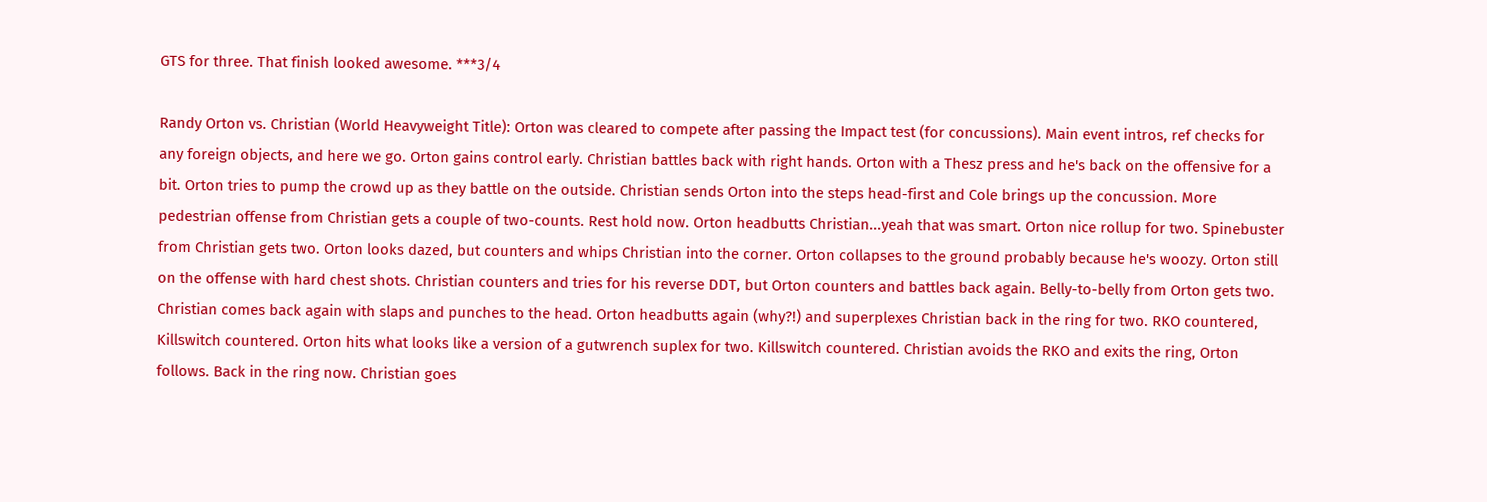GTS for three. That finish looked awesome. ***3/4

Randy Orton vs. Christian (World Heavyweight Title): Orton was cleared to compete after passing the Impact test (for concussions). Main event intros, ref checks for any foreign objects, and here we go. Orton gains control early. Christian battles back with right hands. Orton with a Thesz press and he's back on the offensive for a bit. Orton tries to pump the crowd up as they battle on the outside. Christian sends Orton into the steps head-first and Cole brings up the concussion. More pedestrian offense from Christian gets a couple of two-counts. Rest hold now. Orton headbutts Christian...yeah that was smart. Orton nice rollup for two. Spinebuster from Christian gets two. Orton looks dazed, but counters and whips Christian into the corner. Orton collapses to the ground probably because he's woozy. Orton still on the offense with hard chest shots. Christian counters and tries for his reverse DDT, but Orton counters and battles back again. Belly-to-belly from Orton gets two. Christian comes back again with slaps and punches to the head. Orton headbutts again (why?!) and superplexes Christian back in the ring for two. RKO countered, Killswitch countered. Orton hits what looks like a version of a gutwrench suplex for two. Killswitch countered. Christian avoids the RKO and exits the ring, Orton follows. Back in the ring now. Christian goes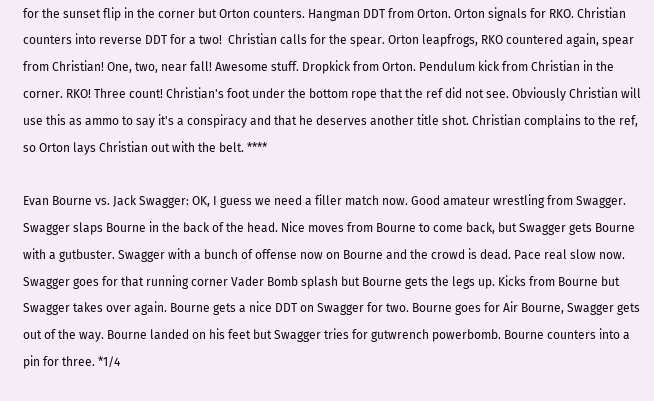for the sunset flip in the corner but Orton counters. Hangman DDT from Orton. Orton signals for RKO. Christian counters into reverse DDT for a two!  Christian calls for the spear. Orton leapfrogs, RKO countered again, spear from Christian! One, two, near fall! Awesome stuff. Dropkick from Orton. Pendulum kick from Christian in the corner. RKO! Three count! Christian's foot under the bottom rope that the ref did not see. Obviously Christian will use this as ammo to say it's a conspiracy and that he deserves another title shot. Christian complains to the ref, so Orton lays Christian out with the belt. ****

Evan Bourne vs. Jack Swagger: OK, I guess we need a filler match now. Good amateur wrestling from Swagger. Swagger slaps Bourne in the back of the head. Nice moves from Bourne to come back, but Swagger gets Bourne with a gutbuster. Swagger with a bunch of offense now on Bourne and the crowd is dead. Pace real slow now. Swagger goes for that running corner Vader Bomb splash but Bourne gets the legs up. Kicks from Bourne but Swagger takes over again. Bourne gets a nice DDT on Swagger for two. Bourne goes for Air Bourne, Swagger gets out of the way. Bourne landed on his feet but Swagger tries for gutwrench powerbomb. Bourne counters into a pin for three. *1/4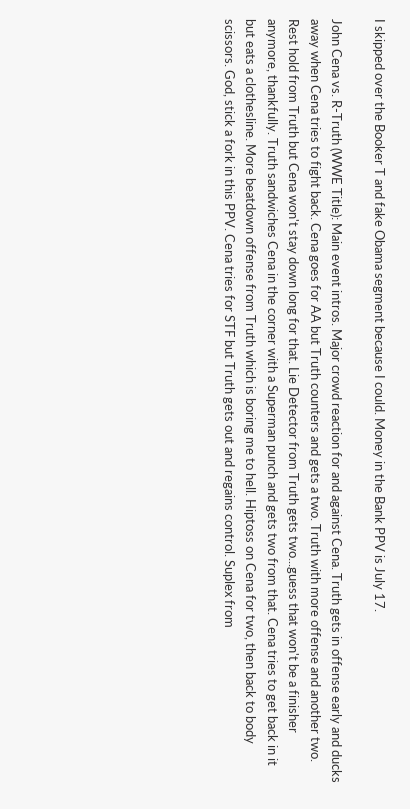I skipped over the Booker T and fake Obama segment because I could. Money in the Bank PPV is July 17.

John Cena vs. R-Truth (WWE Title): Main event intros. Major crowd reaction for and against Cena. Truth gets in offense early and ducks away when Cena tries to fight back. Cena goes for AA but Truth counters and gets a two. Truth with more offense and another two. Rest hold from Truth but Cena won't stay down long for that. Lie Detector from Truth gets two...guess that won't be a finisher anymore, thankfully. Truth sandwiches Cena in the corner with a Superman punch and gets two from that. Cena tries to get back in it but eats a clothesline. More beatdown offense from Truth which is boring me to hell. Hiptoss on Cena for two, then back to body scissors. God, stick a fork in this PPV. Cena tries for STF but Truth gets out and regains control. Suplex from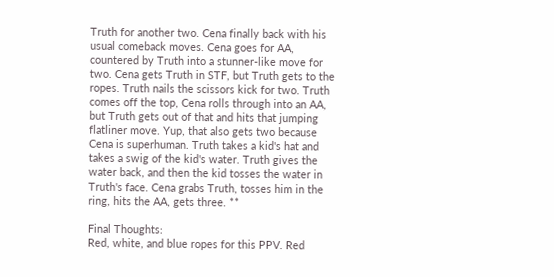Truth for another two. Cena finally back with his usual comeback moves. Cena goes for AA, countered by Truth into a stunner-like move for two. Cena gets Truth in STF, but Truth gets to the ropes. Truth nails the scissors kick for two. Truth comes off the top, Cena rolls through into an AA, but Truth gets out of that and hits that jumping flatliner move. Yup, that also gets two because Cena is superhuman. Truth takes a kid's hat and takes a swig of the kid's water. Truth gives the water back, and then the kid tosses the water in Truth's face. Cena grabs Truth, tosses him in the ring, hits the AA, gets three. **

Final Thoughts:
Red, white, and blue ropes for this PPV. Red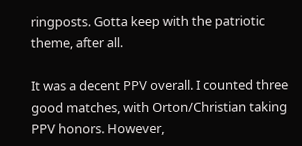ringposts. Gotta keep with the patriotic theme, after all.

It was a decent PPV overall. I counted three good matches, with Orton/Christian taking PPV honors. However,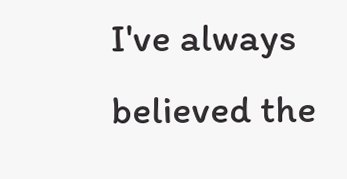I've always believed the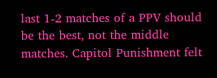last 1-2 matches of a PPV should be the best, not the middle matches. Capitol Punishment felt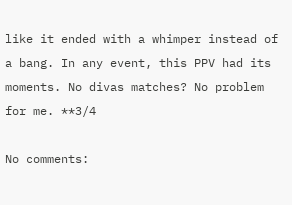like it ended with a whimper instead of a bang. In any event, this PPV had its moments. No divas matches? No problem for me. **3/4

No comments: